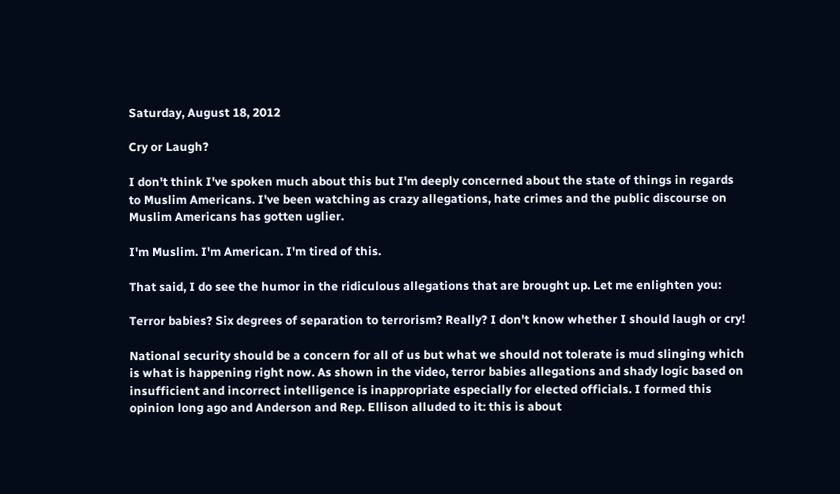Saturday, August 18, 2012

Cry or Laugh?

I don't think I've spoken much about this but I'm deeply concerned about the state of things in regards to Muslim Americans. I've been watching as crazy allegations, hate crimes and the public discourse on Muslim Americans has gotten uglier.

I'm Muslim. I'm American. I'm tired of this.

That said, I do see the humor in the ridiculous allegations that are brought up. Let me enlighten you:

Terror babies? Six degrees of separation to terrorism? Really? I don't know whether I should laugh or cry!

National security should be a concern for all of us but what we should not tolerate is mud slinging which is what is happening right now. As shown in the video, terror babies allegations and shady logic based on insufficient and incorrect intelligence is inappropriate especially for elected officials. I formed this opinion long ago and Anderson and Rep. Ellison alluded to it: this is about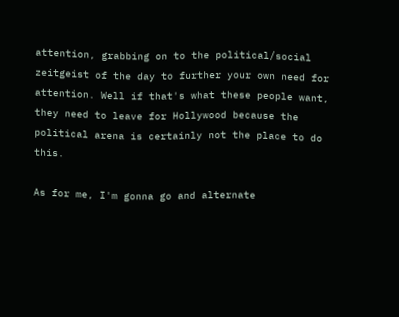attention, grabbing on to the political/social zeitgeist of the day to further your own need for attention. Well if that's what these people want, they need to leave for Hollywood because the political arena is certainly not the place to do this.

As for me, I'm gonna go and alternate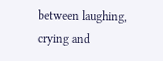between laughing, crying and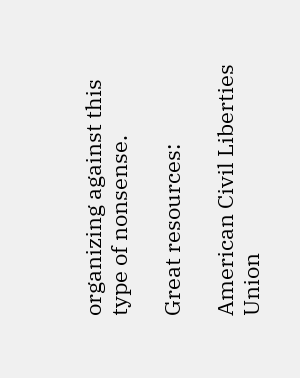organizing against this type of nonsense.

Great resources:

American Civil Liberties Union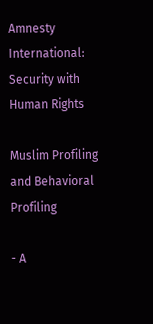Amnesty International: Security with Human Rights

Muslim Profiling and Behavioral Profiling

- A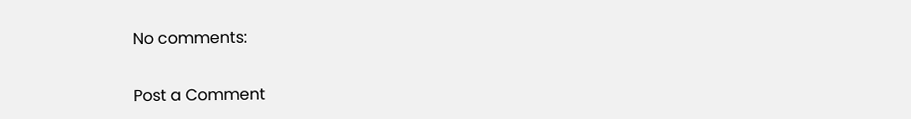No comments:

Post a Comment